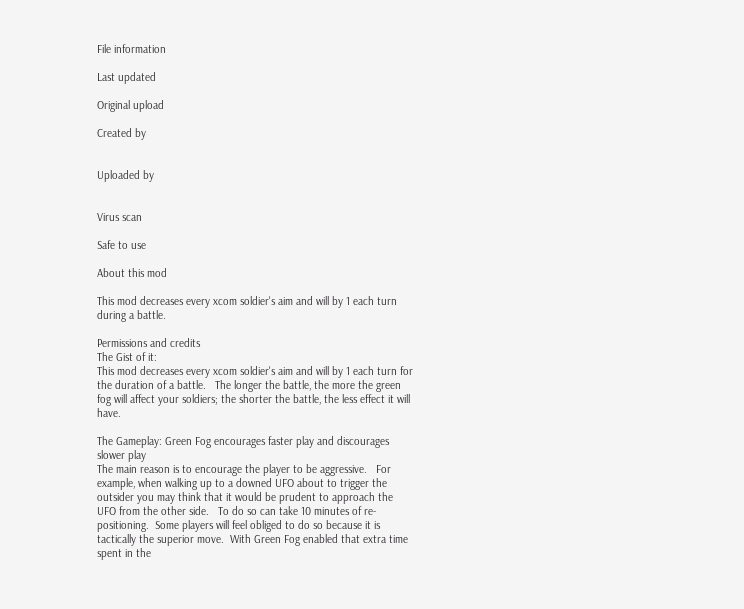File information

Last updated

Original upload

Created by


Uploaded by


Virus scan

Safe to use

About this mod

This mod decreases every xcom soldier's aim and will by 1 each turn during a battle.

Permissions and credits
The Gist of it:
This mod decreases every xcom soldier's aim and will by 1 each turn for the duration of a battle.   The longer the battle, the more the green fog will affect your soldiers; the shorter the battle, the less effect it will have.

The Gameplay: Green Fog encourages faster play and discourages slower play
The main reason is to encourage the player to be aggressive.   For example, when walking up to a downed UFO about to trigger the outsider you may think that it would be prudent to approach the UFO from the other side.   To do so can take 10 minutes of re-positioning.  Some players will feel obliged to do so because it is tactically the superior move.  With Green Fog enabled that extra time spent in the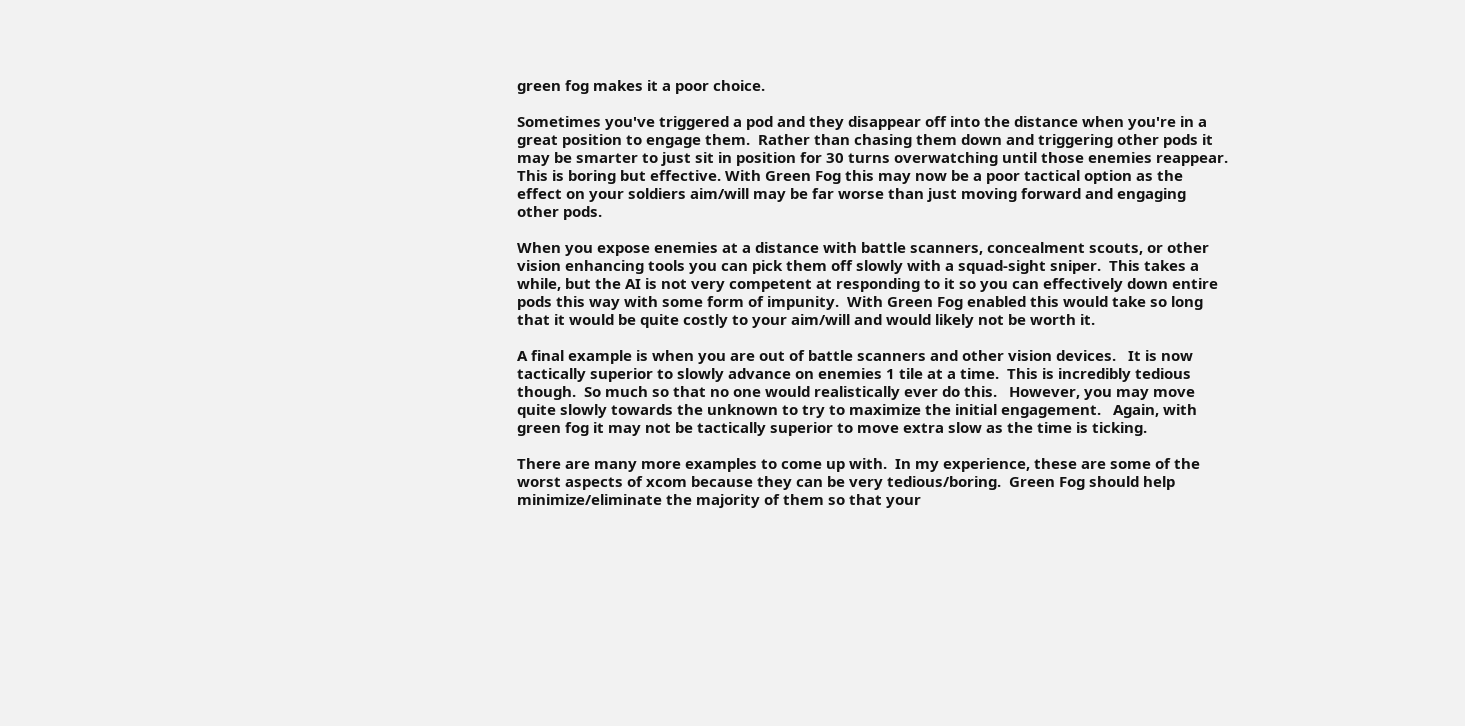green fog makes it a poor choice.

Sometimes you've triggered a pod and they disappear off into the distance when you're in a great position to engage them.  Rather than chasing them down and triggering other pods it may be smarter to just sit in position for 30 turns overwatching until those enemies reappear.  This is boring but effective. With Green Fog this may now be a poor tactical option as the effect on your soldiers aim/will may be far worse than just moving forward and engaging other pods.

When you expose enemies at a distance with battle scanners, concealment scouts, or other vision enhancing tools you can pick them off slowly with a squad-sight sniper.  This takes a while, but the AI is not very competent at responding to it so you can effectively down entire pods this way with some form of impunity.  With Green Fog enabled this would take so long that it would be quite costly to your aim/will and would likely not be worth it.

A final example is when you are out of battle scanners and other vision devices.   It is now tactically superior to slowly advance on enemies 1 tile at a time.  This is incredibly tedious though.  So much so that no one would realistically ever do this.   However, you may move quite slowly towards the unknown to try to maximize the initial engagement.   Again, with green fog it may not be tactically superior to move extra slow as the time is ticking.

There are many more examples to come up with.  In my experience, these are some of the worst aspects of xcom because they can be very tedious/boring.  Green Fog should help minimize/eliminate the majority of them so that your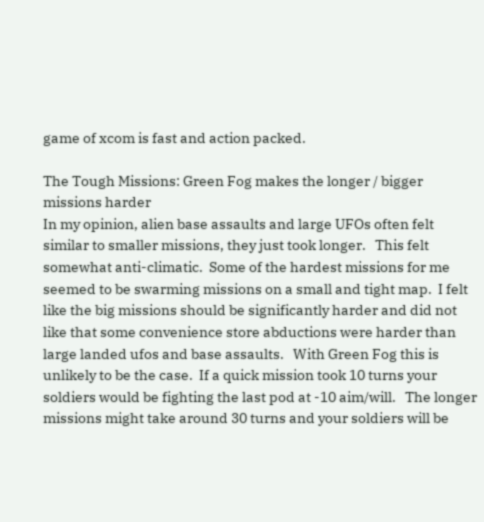game of xcom is fast and action packed.

The Tough Missions: Green Fog makes the longer / bigger missions harder
In my opinion, alien base assaults and large UFOs often felt similar to smaller missions, they just took longer.   This felt somewhat anti-climatic.  Some of the hardest missions for me seemed to be swarming missions on a small and tight map.  I felt like the big missions should be significantly harder and did not like that some convenience store abductions were harder than large landed ufos and base assaults.   With Green Fog this is unlikely to be the case.  If a quick mission took 10 turns your soldiers would be fighting the last pod at -10 aim/will.   The longer missions might take around 30 turns and your soldiers will be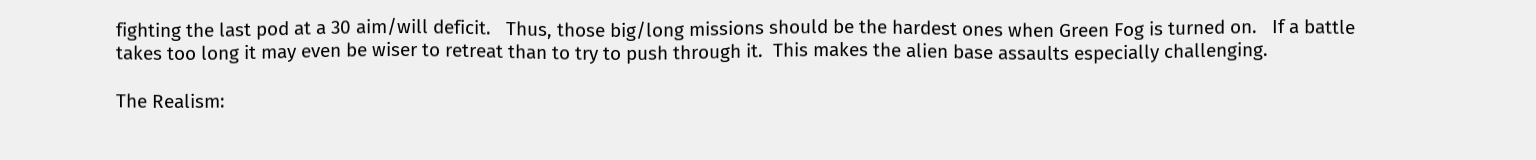fighting the last pod at a 30 aim/will deficit.   Thus, those big/long missions should be the hardest ones when Green Fog is turned on.   If a battle takes too long it may even be wiser to retreat than to try to push through it.  This makes the alien base assaults especially challenging.

The Realism: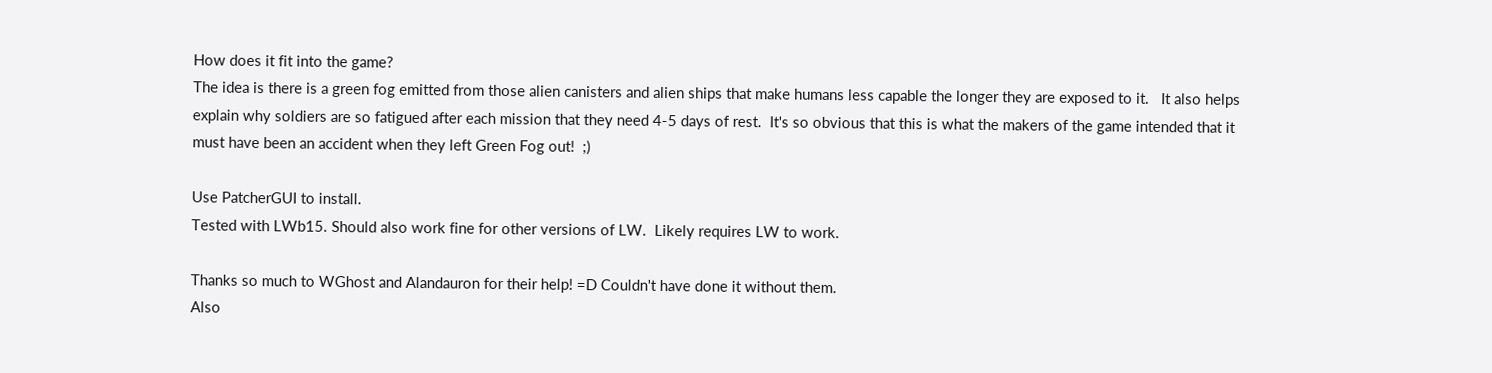How does it fit into the game?
The idea is there is a green fog emitted from those alien canisters and alien ships that make humans less capable the longer they are exposed to it.   It also helps explain why soldiers are so fatigued after each mission that they need 4-5 days of rest.  It's so obvious that this is what the makers of the game intended that it must have been an accident when they left Green Fog out!  ;)

Use PatcherGUI to install.
Tested with LWb15. Should also work fine for other versions of LW.  Likely requires LW to work.

Thanks so much to WGhost and Alandauron for their help! =D Couldn't have done it without them.
Also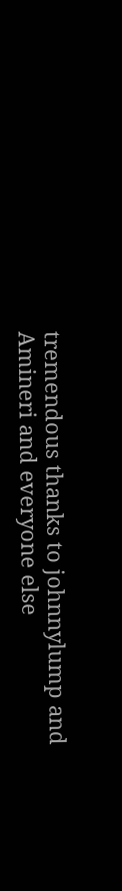tremendous thanks to johnnylump and Amineri and everyone else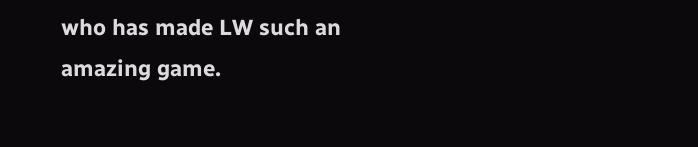who has made LW such an amazing game.